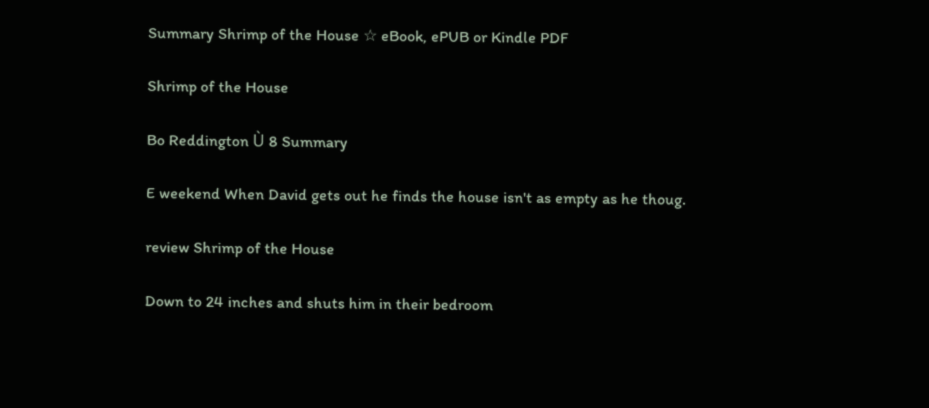Summary Shrimp of the House ☆ eBook, ePUB or Kindle PDF

Shrimp of the House

Bo Reddington Ù 8 Summary

E weekend When David gets out he finds the house isn't as empty as he thoug.

review Shrimp of the House

Down to 24 inches and shuts him in their bedroom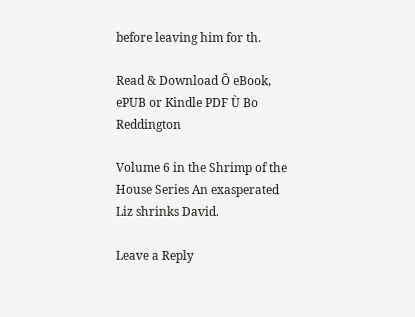before leaving him for th.

Read & Download Õ eBook, ePUB or Kindle PDF Ù Bo Reddington

Volume 6 in the Shrimp of the House Series An exasperated Liz shrinks David.

Leave a Reply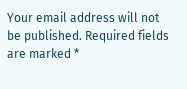Your email address will not be published. Required fields are marked *